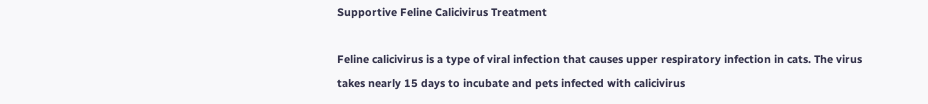Supportive Feline Calicivirus Treatment

Feline calicivirus is a type of viral infection that causes upper respiratory infection in cats. The virus takes nearly 15 days to incubate and pets infected with calicivirus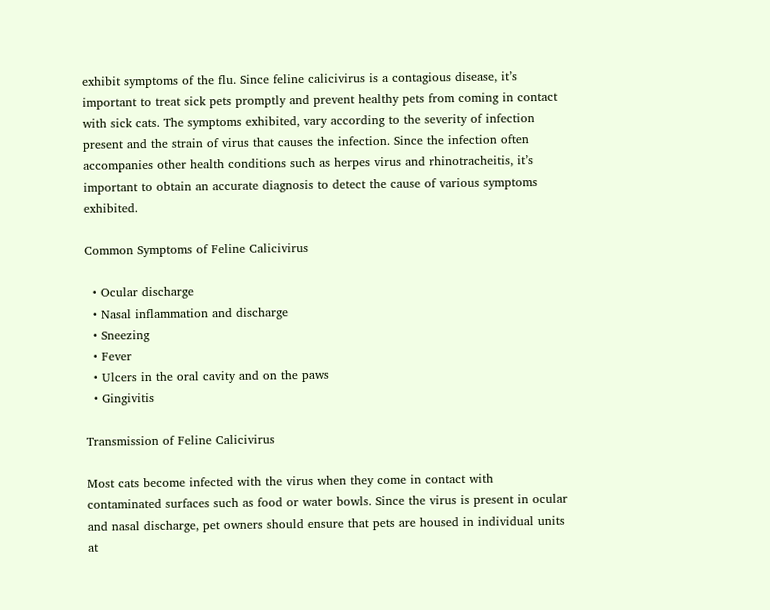exhibit symptoms of the flu. Since feline calicivirus is a contagious disease, it’s important to treat sick pets promptly and prevent healthy pets from coming in contact with sick cats. The symptoms exhibited, vary according to the severity of infection present and the strain of virus that causes the infection. Since the infection often accompanies other health conditions such as herpes virus and rhinotracheitis, it’s important to obtain an accurate diagnosis to detect the cause of various symptoms exhibited.

Common Symptoms of Feline Calicivirus

  • Ocular discharge
  • Nasal inflammation and discharge
  • Sneezing
  • Fever
  • Ulcers in the oral cavity and on the paws
  • Gingivitis

Transmission of Feline Calicivirus

Most cats become infected with the virus when they come in contact with contaminated surfaces such as food or water bowls. Since the virus is present in ocular and nasal discharge, pet owners should ensure that pets are housed in individual units at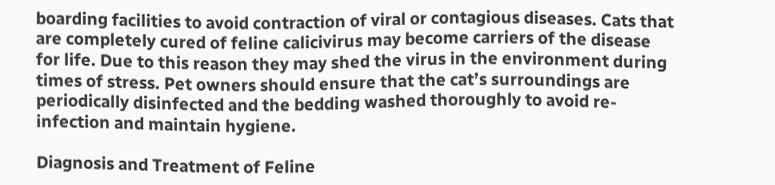boarding facilities to avoid contraction of viral or contagious diseases. Cats that are completely cured of feline calicivirus may become carriers of the disease for life. Due to this reason they may shed the virus in the environment during times of stress. Pet owners should ensure that the cat’s surroundings are periodically disinfected and the bedding washed thoroughly to avoid re-infection and maintain hygiene.

Diagnosis and Treatment of Feline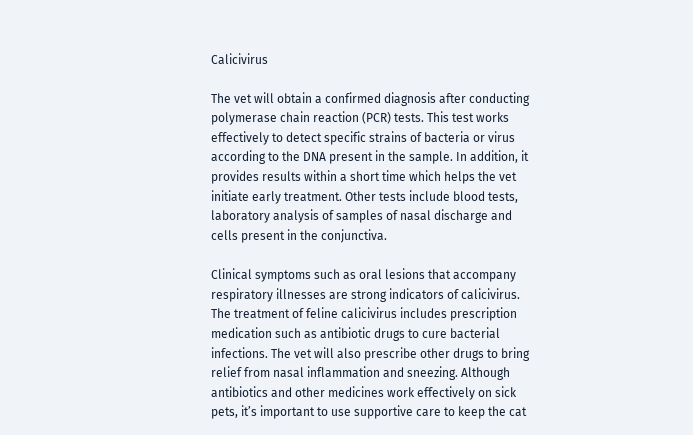Calicivirus

The vet will obtain a confirmed diagnosis after conducting polymerase chain reaction (PCR) tests. This test works effectively to detect specific strains of bacteria or virus according to the DNA present in the sample. In addition, it provides results within a short time which helps the vet initiate early treatment. Other tests include blood tests, laboratory analysis of samples of nasal discharge and cells present in the conjunctiva.

Clinical symptoms such as oral lesions that accompany respiratory illnesses are strong indicators of calicivirus. The treatment of feline calicivirus includes prescription medication such as antibiotic drugs to cure bacterial infections. The vet will also prescribe other drugs to bring relief from nasal inflammation and sneezing. Although antibiotics and other medicines work effectively on sick pets, it’s important to use supportive care to keep the cat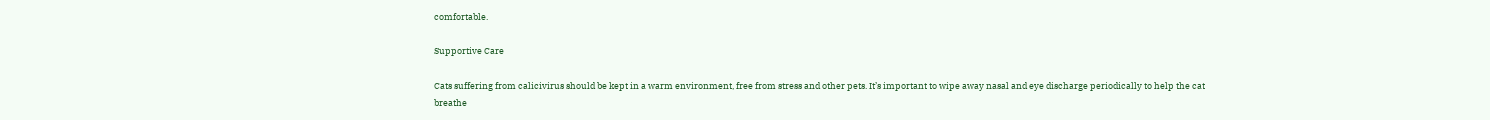comfortable.

Supportive Care

Cats suffering from calicivirus should be kept in a warm environment, free from stress and other pets. It’s important to wipe away nasal and eye discharge periodically to help the cat breathe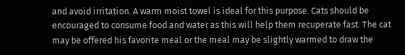and avoid irritation. A warm moist towel is ideal for this purpose. Cats should be encouraged to consume food and water as this will help them recuperate fast. The cat may be offered his favorite meal or the meal may be slightly warmed to draw the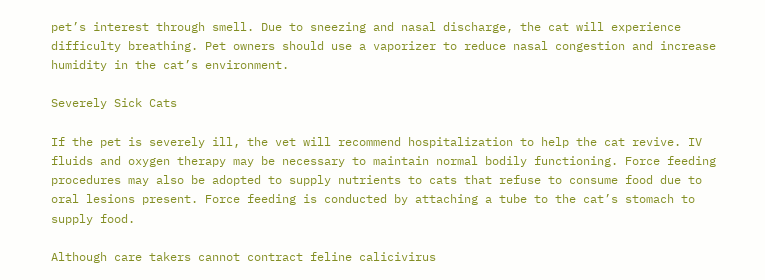pet’s interest through smell. Due to sneezing and nasal discharge, the cat will experience difficulty breathing. Pet owners should use a vaporizer to reduce nasal congestion and increase humidity in the cat’s environment.

Severely Sick Cats

If the pet is severely ill, the vet will recommend hospitalization to help the cat revive. IV fluids and oxygen therapy may be necessary to maintain normal bodily functioning. Force feeding procedures may also be adopted to supply nutrients to cats that refuse to consume food due to oral lesions present. Force feeding is conducted by attaching a tube to the cat’s stomach to supply food.

Although care takers cannot contract feline calicivirus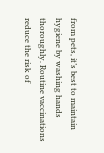from pets, it’s best to maintain hygiene by washing hands thoroughly. Routine vaccinations reduce the risk of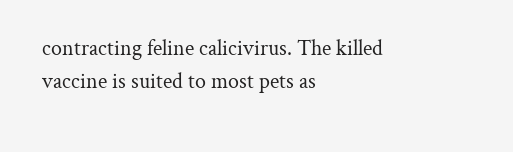contracting feline calicivirus. The killed vaccine is suited to most pets as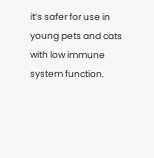it’s safer for use in young pets and cats with low immune system function.